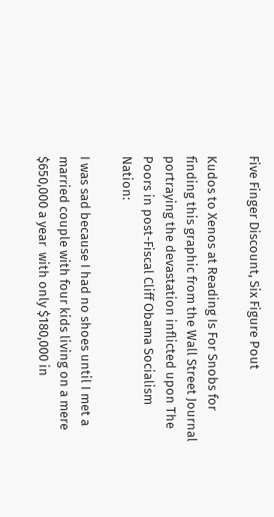Five Finger Discount, Six Figure Pout

Kudos to Xenos at Reading Is For Snobs for finding this graphic from the Wall Street Journal portraying the devastation inflicted upon The Poors in post-Fiscal Cliff Obama Socialism Nation:

I was sad because I had no shoes until I met a married couple with four kids living on a mere $650,000 a year  with only $180,000 in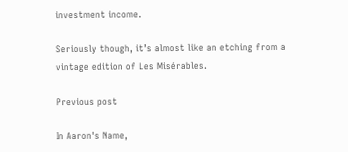investment income.

Seriously though, it’s almost like an etching from a vintage edition of Les Misérables.

Previous post

In Aaron's Name,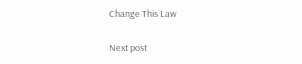Change This Law

Next post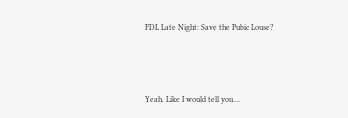FDL Late Night: Save the Pubic Louse?



Yeah. Like I would tell you....